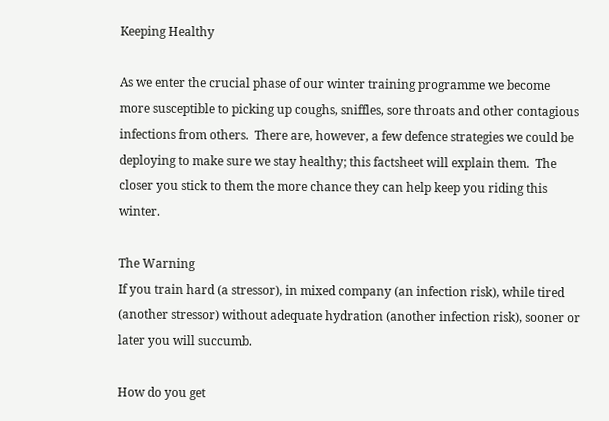Keeping Healthy

As we enter the crucial phase of our winter training programme we become more susceptible to picking up coughs, sniffles, sore throats and other contagious infections from others.  There are, however, a few defence strategies we could be deploying to make sure we stay healthy; this factsheet will explain them.  The closer you stick to them the more chance they can help keep you riding this winter.

The Warning
If you train hard (a stressor), in mixed company (an infection risk), while tired (another stressor) without adequate hydration (another infection risk), sooner or later you will succumb.

How do you get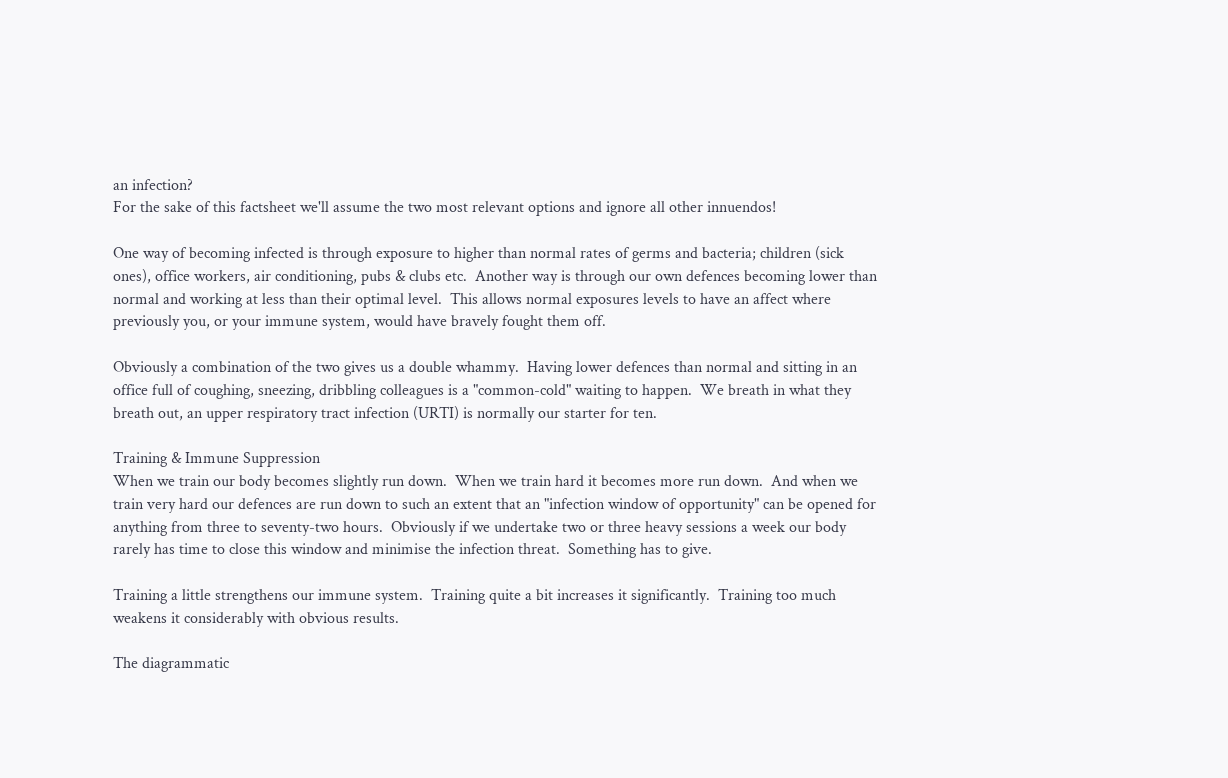an infection?
For the sake of this factsheet we'll assume the two most relevant options and ignore all other innuendos!

One way of becoming infected is through exposure to higher than normal rates of germs and bacteria; children (sick ones), office workers, air conditioning, pubs & clubs etc.  Another way is through our own defences becoming lower than normal and working at less than their optimal level.  This allows normal exposures levels to have an affect where previously you, or your immune system, would have bravely fought them off.

Obviously a combination of the two gives us a double whammy.  Having lower defences than normal and sitting in an office full of coughing, sneezing, dribbling colleagues is a "common-cold" waiting to happen.  We breath in what they breath out, an upper respiratory tract infection (URTI) is normally our starter for ten.

Training & Immune Suppression
When we train our body becomes slightly run down.  When we train hard it becomes more run down.  And when we train very hard our defences are run down to such an extent that an "infection window of opportunity" can be opened for anything from three to seventy-two hours.  Obviously if we undertake two or three heavy sessions a week our body rarely has time to close this window and minimise the infection threat.  Something has to give.

Training a little strengthens our immune system.  Training quite a bit increases it significantly.  Training too much weakens it considerably with obvious results.

The diagrammatic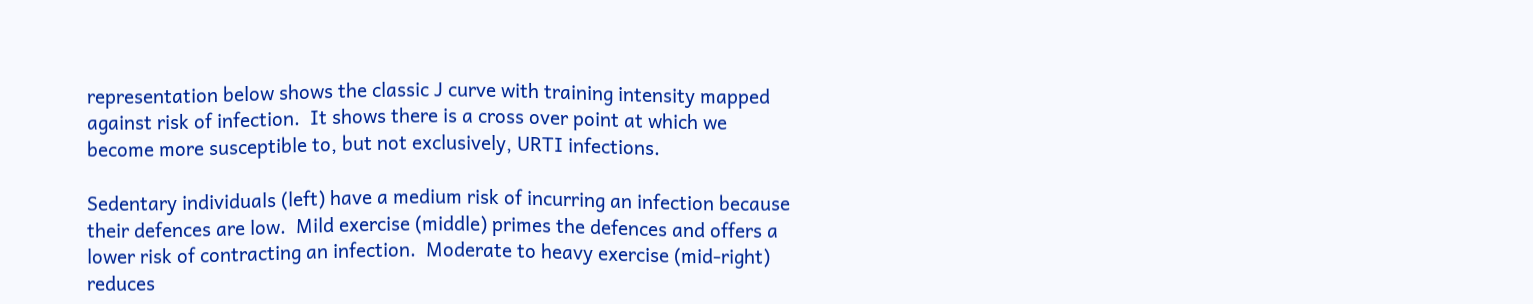representation below shows the classic J curve with training intensity mapped against risk of infection.  It shows there is a cross over point at which we become more susceptible to, but not exclusively, URTI infections.

Sedentary individuals (left) have a medium risk of incurring an infection because their defences are low.  Mild exercise (middle) primes the defences and offers a lower risk of contracting an infection.  Moderate to heavy exercise (mid-right) reduces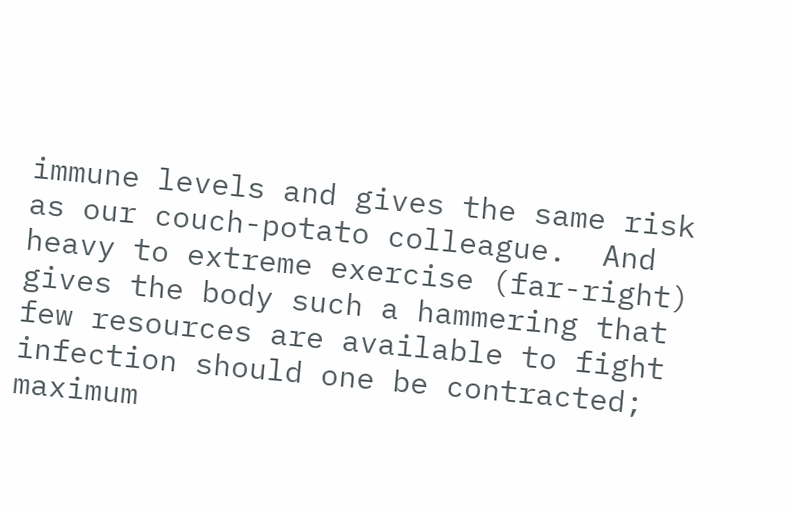immune levels and gives the same risk as our couch-potato colleague.  And heavy to extreme exercise (far-right) gives the body such a hammering that few resources are available to fight infection should one be contracted; maximum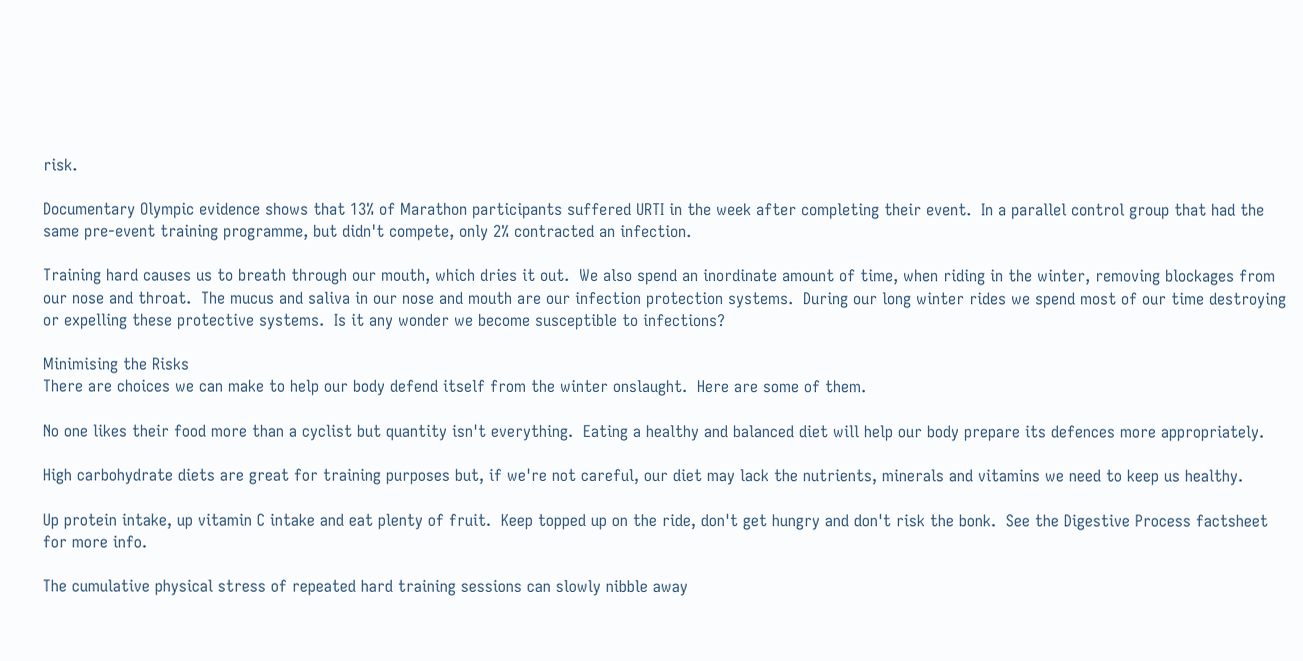risk.

Documentary Olympic evidence shows that 13% of Marathon participants suffered URTI in the week after completing their event.  In a parallel control group that had the same pre-event training programme, but didn't compete, only 2% contracted an infection.

Training hard causes us to breath through our mouth, which dries it out.  We also spend an inordinate amount of time, when riding in the winter, removing blockages from our nose and throat.  The mucus and saliva in our nose and mouth are our infection protection systems.  During our long winter rides we spend most of our time destroying or expelling these protective systems.  Is it any wonder we become susceptible to infections?

Minimising the Risks
There are choices we can make to help our body defend itself from the winter onslaught.  Here are some of them.

No one likes their food more than a cyclist but quantity isn't everything.  Eating a healthy and balanced diet will help our body prepare its defences more appropriately.

High carbohydrate diets are great for training purposes but, if we're not careful, our diet may lack the nutrients, minerals and vitamins we need to keep us healthy.

Up protein intake, up vitamin C intake and eat plenty of fruit.  Keep topped up on the ride, don't get hungry and don't risk the bonk.  See the Digestive Process factsheet for more info.

The cumulative physical stress of repeated hard training sessions can slowly nibble away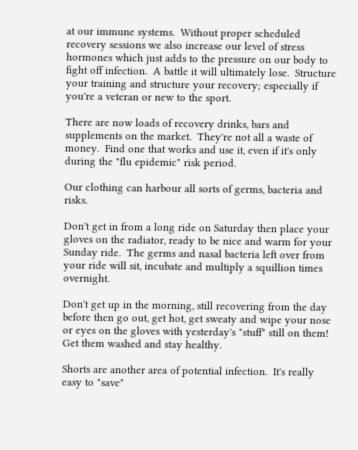at our immune systems.  Without proper scheduled recovery sessions we also increase our level of stress hormones which just adds to the pressure on our body to fight off infection.  A battle it will ultimately lose.  Structure your training and structure your recovery; especially if you're a veteran or new to the sport.

There are now loads of recovery drinks, bars and supplements on the market.  They're not all a waste of money.  Find one that works and use it, even if it's only during the "flu epidemic" risk period.

Our clothing can harbour all sorts of germs, bacteria and risks.

Don't get in from a long ride on Saturday then place your gloves on the radiator, ready to be nice and warm for your Sunday ride.  The germs and nasal bacteria left over from your ride will sit, incubate and multiply a squillion times overnight.

Don't get up in the morning, still recovering from the day before then go out, get hot, get sweaty and wipe your nose or eyes on the gloves with yesterday's "stuff" still on them!  Get them washed and stay healthy.

Shorts are another area of potential infection.  It's really easy to "save"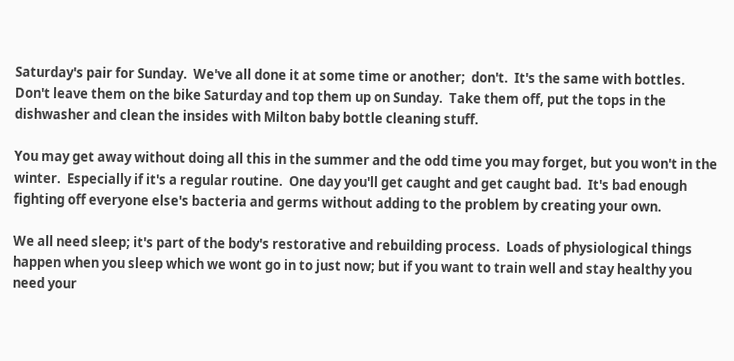Saturday's pair for Sunday.  We've all done it at some time or another;  don't.  It's the same with bottles.  Don't leave them on the bike Saturday and top them up on Sunday.  Take them off, put the tops in the dishwasher and clean the insides with Milton baby bottle cleaning stuff.

You may get away without doing all this in the summer and the odd time you may forget, but you won't in the winter.  Especially if it's a regular routine.  One day you'll get caught and get caught bad.  It's bad enough fighting off everyone else's bacteria and germs without adding to the problem by creating your own.

We all need sleep; it's part of the body's restorative and rebuilding process.  Loads of physiological things happen when you sleep which we wont go in to just now; but if you want to train well and stay healthy you need your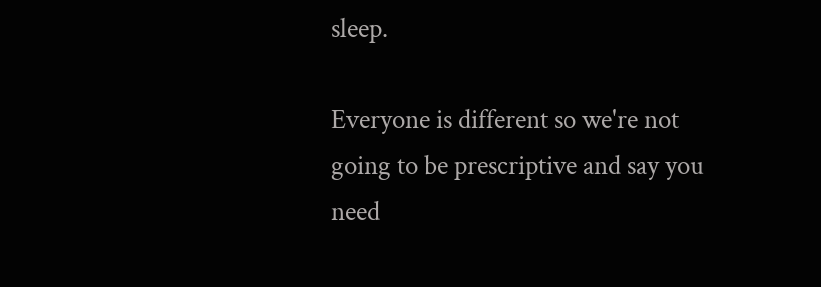sleep.

Everyone is different so we're not going to be prescriptive and say you need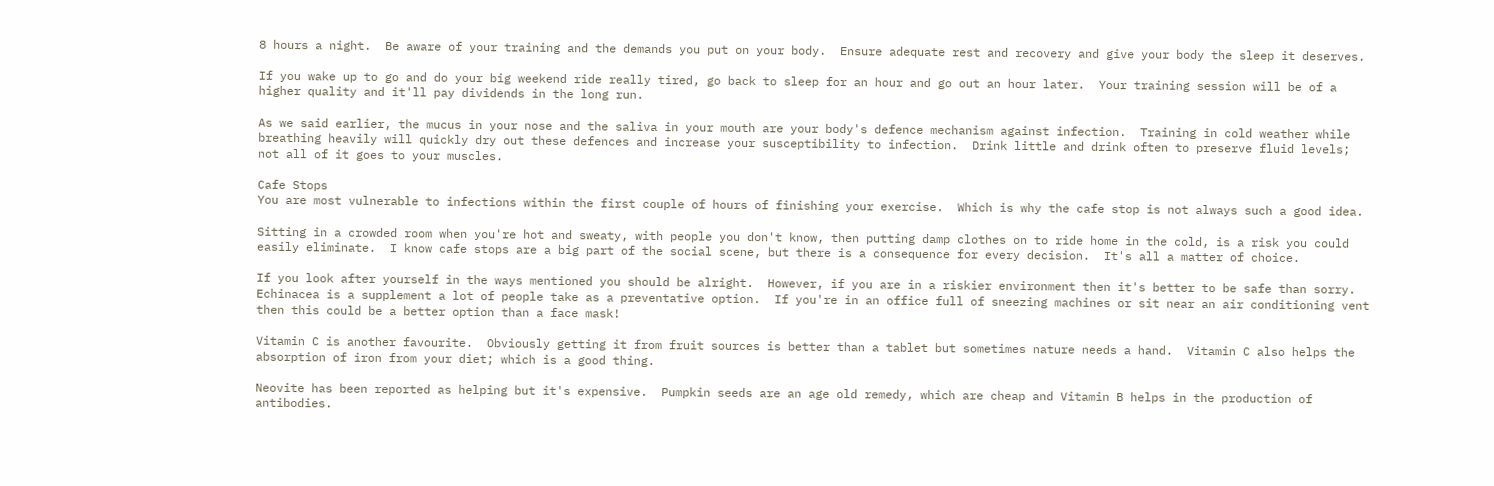8 hours a night.  Be aware of your training and the demands you put on your body.  Ensure adequate rest and recovery and give your body the sleep it deserves.

If you wake up to go and do your big weekend ride really tired, go back to sleep for an hour and go out an hour later.  Your training session will be of a higher quality and it'll pay dividends in the long run.

As we said earlier, the mucus in your nose and the saliva in your mouth are your body's defence mechanism against infection.  Training in cold weather while breathing heavily will quickly dry out these defences and increase your susceptibility to infection.  Drink little and drink often to preserve fluid levels; not all of it goes to your muscles.

Cafe Stops
You are most vulnerable to infections within the first couple of hours of finishing your exercise.  Which is why the cafe stop is not always such a good idea.

Sitting in a crowded room when you're hot and sweaty, with people you don't know, then putting damp clothes on to ride home in the cold, is a risk you could easily eliminate.  I know cafe stops are a big part of the social scene, but there is a consequence for every decision.  It's all a matter of choice.

If you look after yourself in the ways mentioned you should be alright.  However, if you are in a riskier environment then it's better to be safe than sorry.  Echinacea is a supplement a lot of people take as a preventative option.  If you're in an office full of sneezing machines or sit near an air conditioning vent then this could be a better option than a face mask!

Vitamin C is another favourite.  Obviously getting it from fruit sources is better than a tablet but sometimes nature needs a hand.  Vitamin C also helps the absorption of iron from your diet; which is a good thing.

Neovite has been reported as helping but it's expensive.  Pumpkin seeds are an age old remedy, which are cheap and Vitamin B helps in the production of antibodies.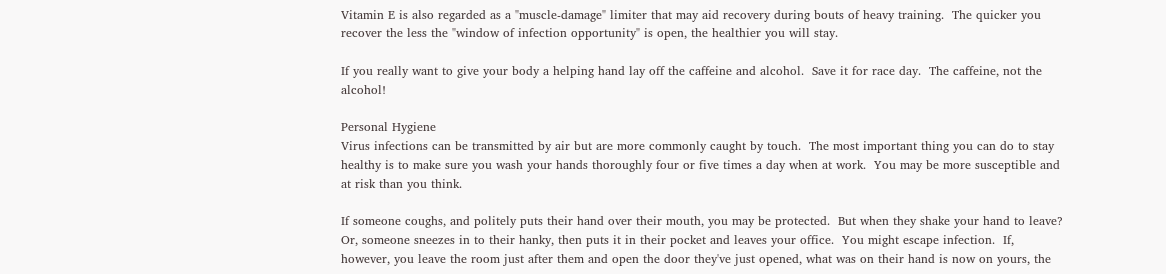Vitamin E is also regarded as a "muscle-damage" limiter that may aid recovery during bouts of heavy training.  The quicker you recover the less the "window of infection opportunity" is open, the healthier you will stay.

If you really want to give your body a helping hand lay off the caffeine and alcohol.  Save it for race day.  The caffeine, not the alcohol!

Personal Hygiene
Virus infections can be transmitted by air but are more commonly caught by touch.  The most important thing you can do to stay healthy is to make sure you wash your hands thoroughly four or five times a day when at work.  You may be more susceptible and at risk than you think.

If someone coughs, and politely puts their hand over their mouth, you may be protected.  But when they shake your hand to leave?  Or, someone sneezes in to their hanky, then puts it in their pocket and leaves your office.  You might escape infection.  If, however, you leave the room just after them and open the door they've just opened, what was on their hand is now on yours, the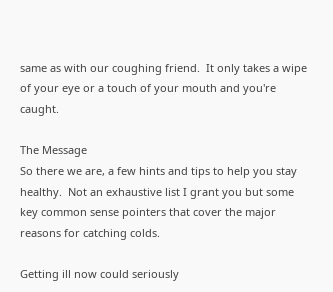same as with our coughing friend.  It only takes a wipe of your eye or a touch of your mouth and you're caught.

The Message
So there we are, a few hints and tips to help you stay healthy.  Not an exhaustive list I grant you but some key common sense pointers that cover the major reasons for catching colds.

Getting ill now could seriously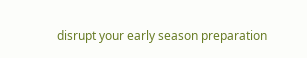disrupt your early season preparation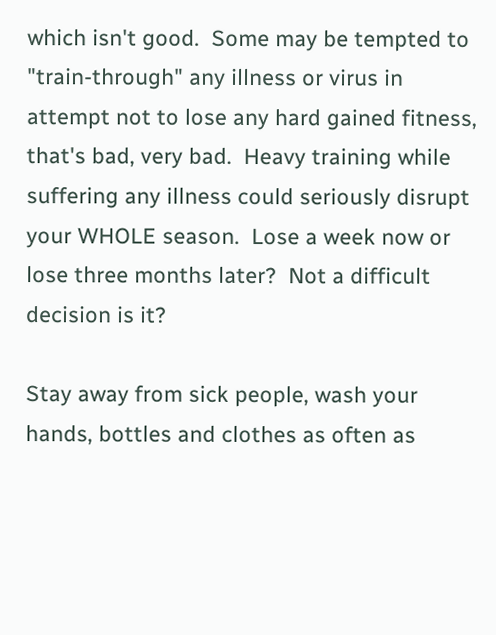which isn't good.  Some may be tempted to "train-through" any illness or virus in attempt not to lose any hard gained fitness, that's bad, very bad.  Heavy training while suffering any illness could seriously disrupt your WHOLE season.  Lose a week now or lose three months later?  Not a difficult decision is it?

Stay away from sick people, wash your hands, bottles and clothes as often as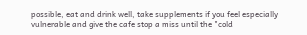possible, eat and drink well, take supplements if you feel especially vulnerable and give the cafe stop a miss until the "cold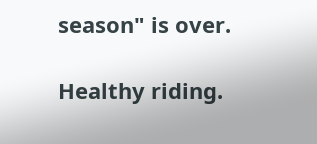season" is over.

Healthy riding.